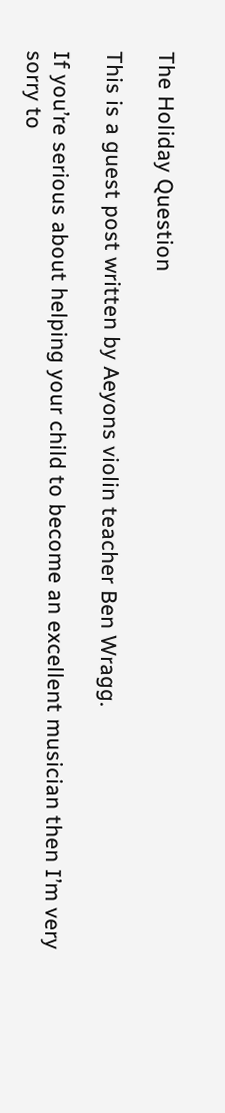The Holiday Question

This is a guest post written by Aeyons violin teacher Ben Wragg.

If you’re serious about helping your child to become an excellent musician then I’m very sorry to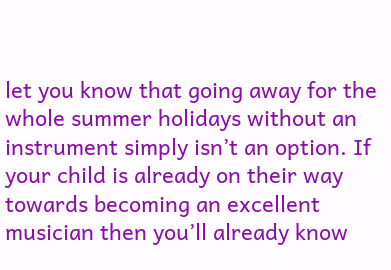let you know that going away for the whole summer holidays without an instrument simply isn’t an option. If your child is already on their way towards becoming an excellent musician then you’ll already know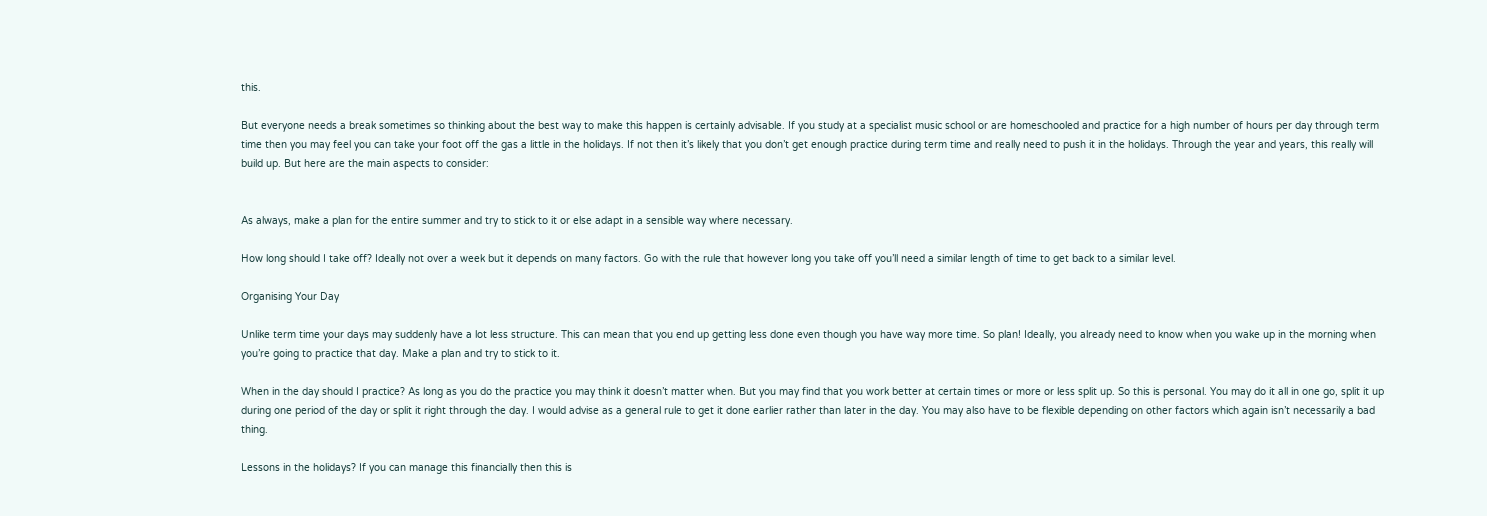this.

But everyone needs a break sometimes so thinking about the best way to make this happen is certainly advisable. If you study at a specialist music school or are homeschooled and practice for a high number of hours per day through term time then you may feel you can take your foot off the gas a little in the holidays. If not then it’s likely that you don’t get enough practice during term time and really need to push it in the holidays. Through the year and years, this really will build up. But here are the main aspects to consider:


As always, make a plan for the entire summer and try to stick to it or else adapt in a sensible way where necessary.

How long should I take off? Ideally not over a week but it depends on many factors. Go with the rule that however long you take off you’ll need a similar length of time to get back to a similar level.

Organising Your Day

Unlike term time your days may suddenly have a lot less structure. This can mean that you end up getting less done even though you have way more time. So plan! Ideally, you already need to know when you wake up in the morning when you’re going to practice that day. Make a plan and try to stick to it.

When in the day should I practice? As long as you do the practice you may think it doesn’t matter when. But you may find that you work better at certain times or more or less split up. So this is personal. You may do it all in one go, split it up during one period of the day or split it right through the day. I would advise as a general rule to get it done earlier rather than later in the day. You may also have to be flexible depending on other factors which again isn’t necessarily a bad thing.

Lessons in the holidays? If you can manage this financially then this is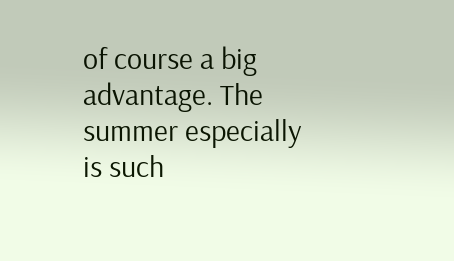of course a big advantage. The summer especially is such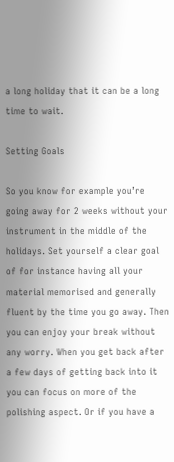a long holiday that it can be a long time to wait.

Setting Goals

So you know for example you’re going away for 2 weeks without your instrument in the middle of the holidays. Set yourself a clear goal of for instance having all your material memorised and generally fluent by the time you go away. Then you can enjoy your break without any worry. When you get back after a few days of getting back into it you can focus on more of the polishing aspect. Or if you have a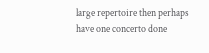large repertoire then perhaps have one concerto done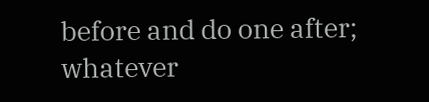before and do one after; whatever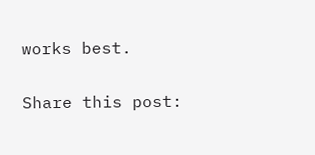works best.

Share this post: